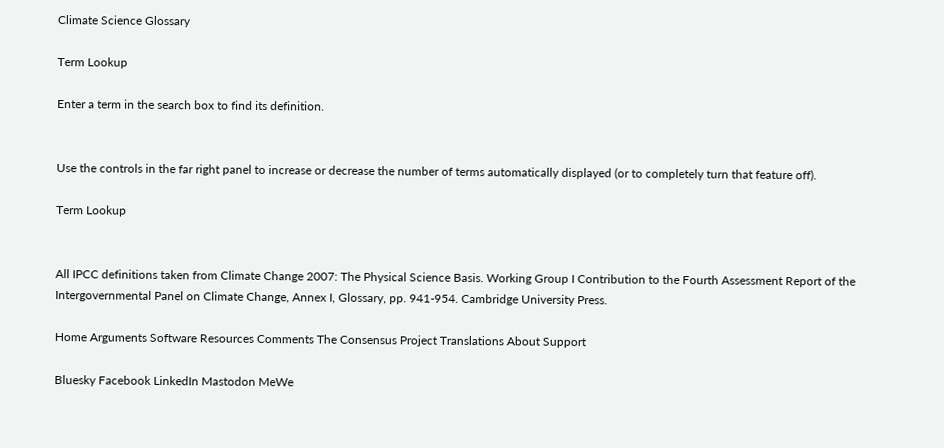Climate Science Glossary

Term Lookup

Enter a term in the search box to find its definition.


Use the controls in the far right panel to increase or decrease the number of terms automatically displayed (or to completely turn that feature off).

Term Lookup


All IPCC definitions taken from Climate Change 2007: The Physical Science Basis. Working Group I Contribution to the Fourth Assessment Report of the Intergovernmental Panel on Climate Change, Annex I, Glossary, pp. 941-954. Cambridge University Press.

Home Arguments Software Resources Comments The Consensus Project Translations About Support

Bluesky Facebook LinkedIn Mastodon MeWe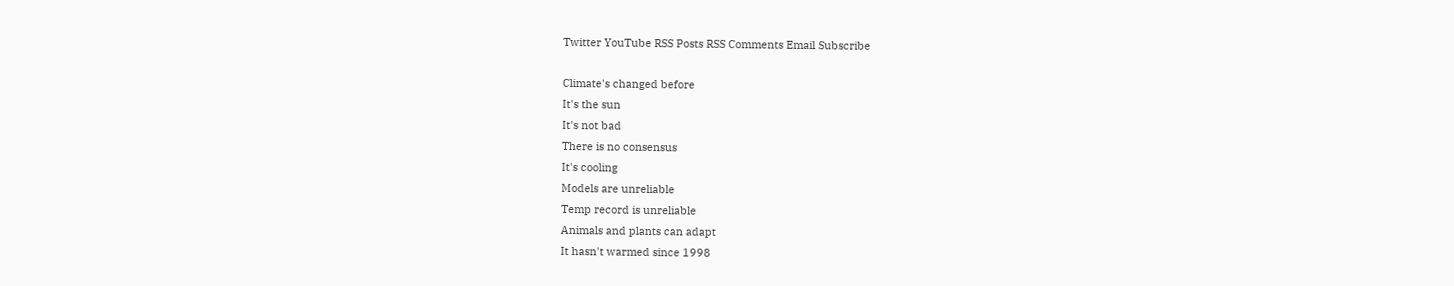Twitter YouTube RSS Posts RSS Comments Email Subscribe

Climate's changed before
It's the sun
It's not bad
There is no consensus
It's cooling
Models are unreliable
Temp record is unreliable
Animals and plants can adapt
It hasn't warmed since 1998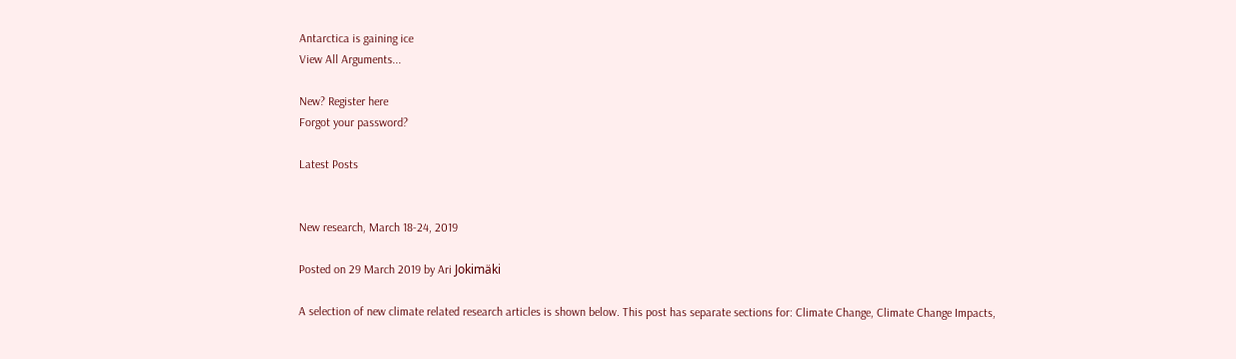Antarctica is gaining ice
View All Arguments...

New? Register here
Forgot your password?

Latest Posts


New research, March 18-24, 2019

Posted on 29 March 2019 by Ari Jokimäki

A selection of new climate related research articles is shown below. This post has separate sections for: Climate Change, Climate Change Impacts,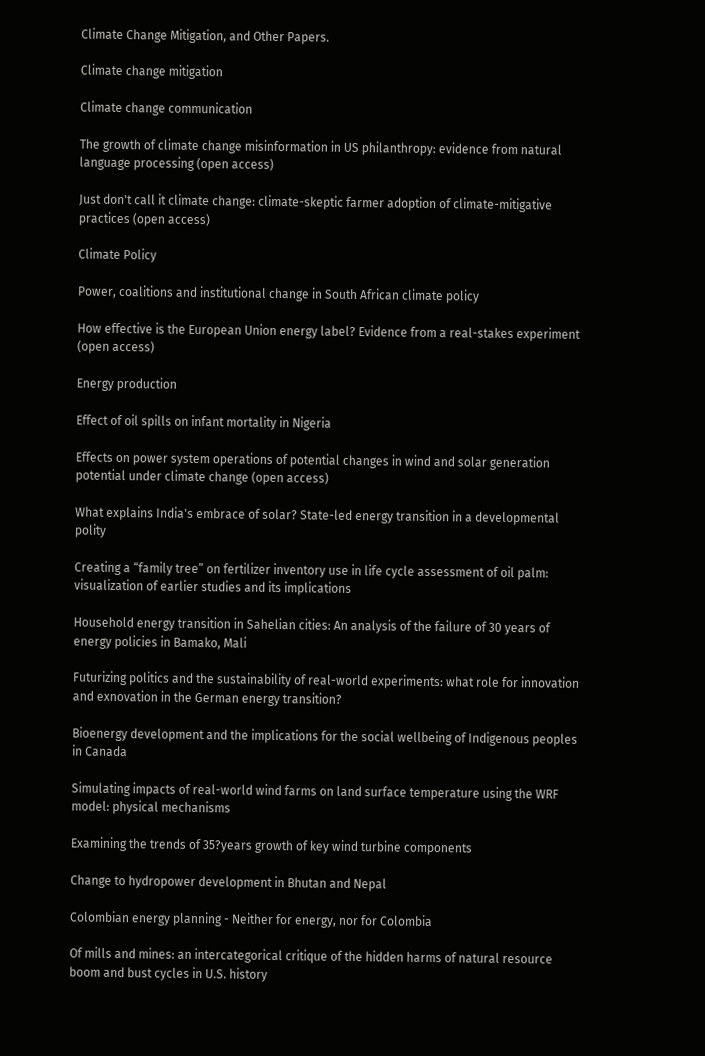Climate Change Mitigation, and Other Papers.

Climate change mitigation

Climate change communication

The growth of climate change misinformation in US philanthropy: evidence from natural language processing (open access)

Just don't call it climate change: climate-skeptic farmer adoption of climate-mitigative practices (open access)

Climate Policy

Power, coalitions and institutional change in South African climate policy

How effective is the European Union energy label? Evidence from a real-stakes experiment (open access)

Energy production

Effect of oil spills on infant mortality in Nigeria

Effects on power system operations of potential changes in wind and solar generation potential under climate change (open access)

What explains India's embrace of solar? State-led energy transition in a developmental polity

Creating a “family tree” on fertilizer inventory use in life cycle assessment of oil palm: visualization of earlier studies and its implications

Household energy transition in Sahelian cities: An analysis of the failure of 30 years of energy policies in Bamako, Mali

Futurizing politics and the sustainability of real-world experiments: what role for innovation and exnovation in the German energy transition?

Bioenergy development and the implications for the social wellbeing of Indigenous peoples in Canada

Simulating impacts of real-world wind farms on land surface temperature using the WRF model: physical mechanisms

Examining the trends of 35?years growth of key wind turbine components

Change to hydropower development in Bhutan and Nepal

Colombian energy planning - Neither for energy, nor for Colombia

Of mills and mines: an intercategorical critique of the hidden harms of natural resource boom and bust cycles in U.S. history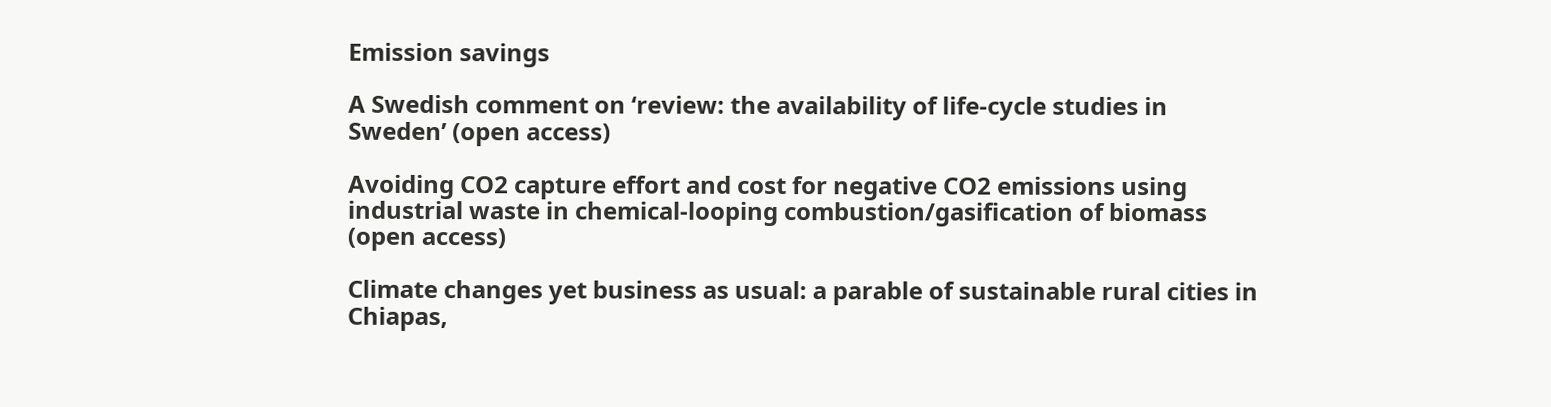Emission savings

A Swedish comment on ‘review: the availability of life-cycle studies in Sweden’ (open access)

Avoiding CO2 capture effort and cost for negative CO2 emissions using industrial waste in chemical-looping combustion/gasification of biomass (open access)

Climate changes yet business as usual: a parable of sustainable rural cities in Chiapas,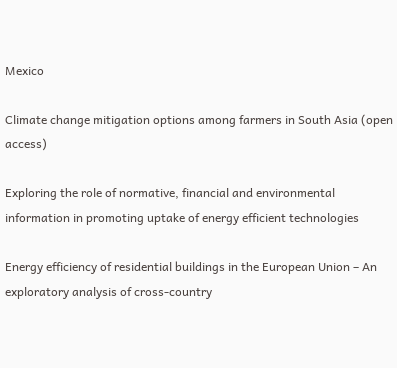Mexico

Climate change mitigation options among farmers in South Asia (open access)

Exploring the role of normative, financial and environmental information in promoting uptake of energy efficient technologies

Energy efficiency of residential buildings in the European Union – An exploratory analysis of cross-country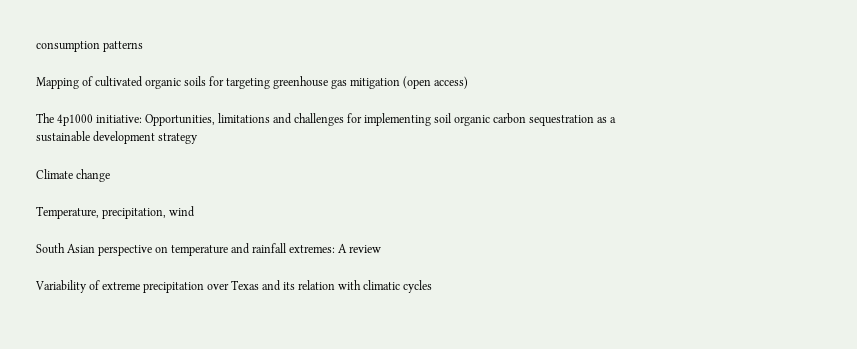consumption patterns

Mapping of cultivated organic soils for targeting greenhouse gas mitigation (open access)

The 4p1000 initiative: Opportunities, limitations and challenges for implementing soil organic carbon sequestration as a sustainable development strategy

Climate change

Temperature, precipitation, wind

South Asian perspective on temperature and rainfall extremes: A review

Variability of extreme precipitation over Texas and its relation with climatic cycles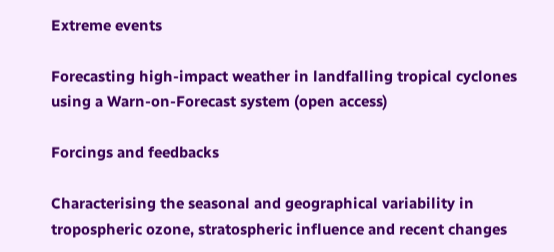Extreme events

Forecasting high-impact weather in landfalling tropical cyclones using a Warn-on-Forecast system (open access)

Forcings and feedbacks

Characterising the seasonal and geographical variability in tropospheric ozone, stratospheric influence and recent changes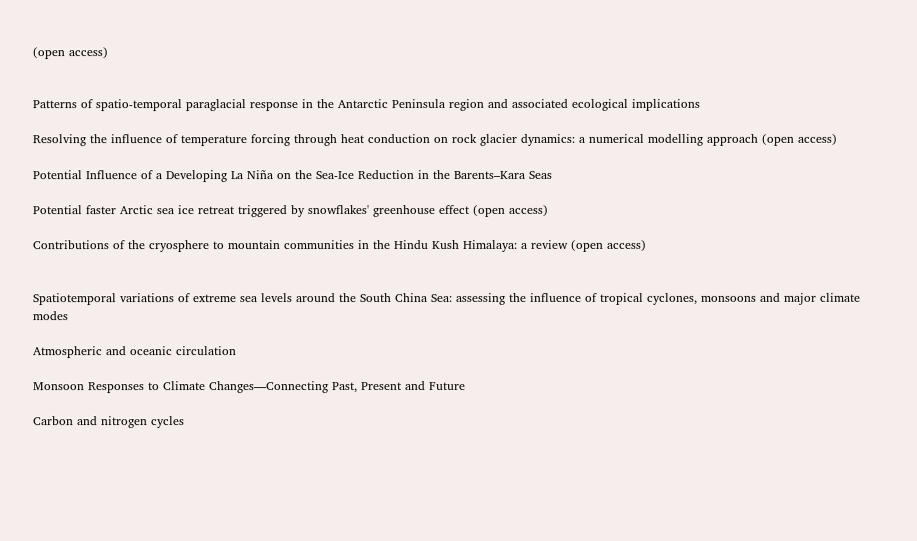(open access)


Patterns of spatio-temporal paraglacial response in the Antarctic Peninsula region and associated ecological implications

Resolving the influence of temperature forcing through heat conduction on rock glacier dynamics: a numerical modelling approach (open access)

Potential Influence of a Developing La Niña on the Sea-Ice Reduction in the Barents–Kara Seas

Potential faster Arctic sea ice retreat triggered by snowflakes' greenhouse effect (open access)

Contributions of the cryosphere to mountain communities in the Hindu Kush Himalaya: a review (open access)


Spatiotemporal variations of extreme sea levels around the South China Sea: assessing the influence of tropical cyclones, monsoons and major climate modes

Atmospheric and oceanic circulation

Monsoon Responses to Climate Changes—Connecting Past, Present and Future

Carbon and nitrogen cycles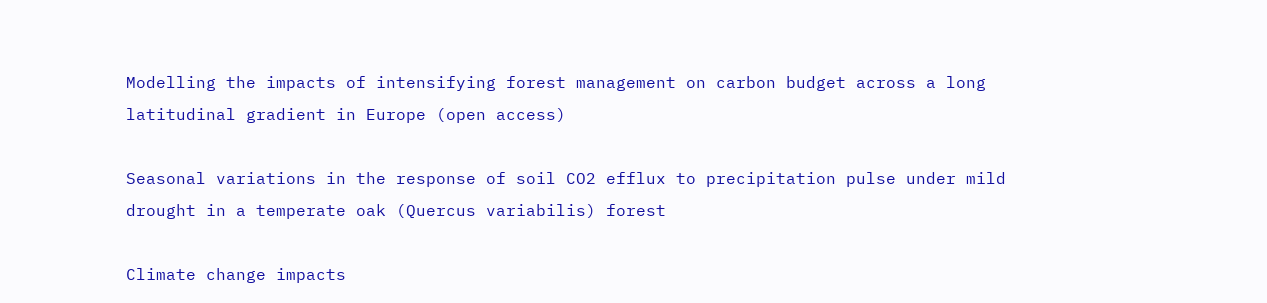Modelling the impacts of intensifying forest management on carbon budget across a long latitudinal gradient in Europe (open access)

Seasonal variations in the response of soil CO2 efflux to precipitation pulse under mild drought in a temperate oak (Quercus variabilis) forest

Climate change impacts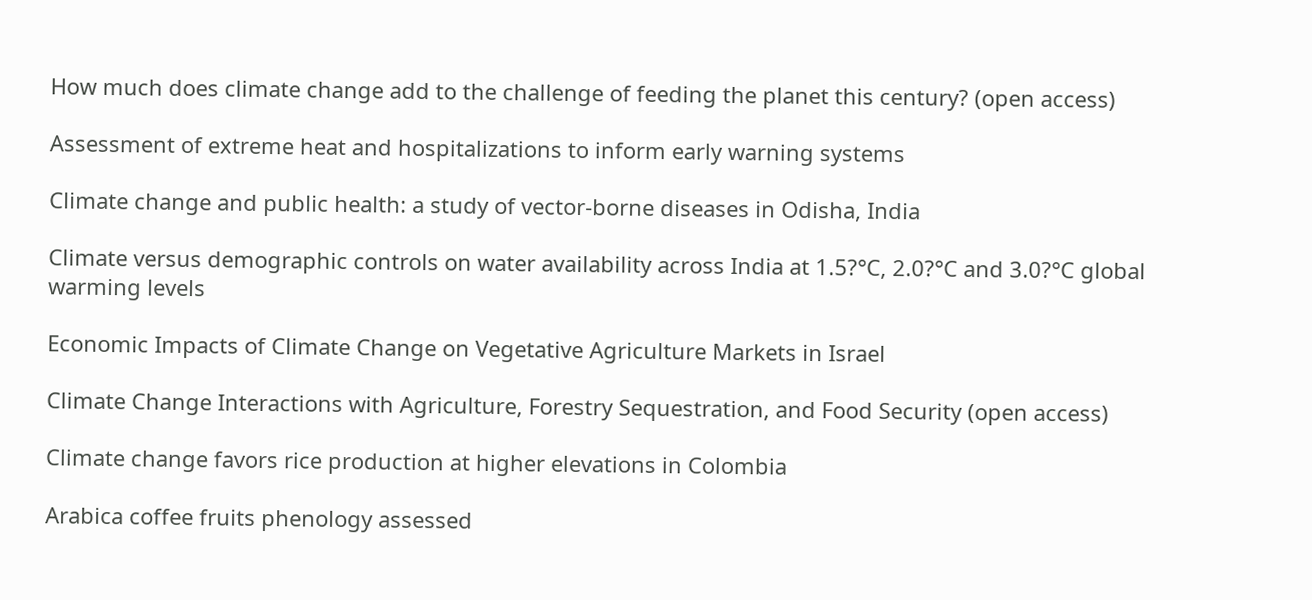How much does climate change add to the challenge of feeding the planet this century? (open access)

Assessment of extreme heat and hospitalizations to inform early warning systems

Climate change and public health: a study of vector-borne diseases in Odisha, India

Climate versus demographic controls on water availability across India at 1.5?°C, 2.0?°C and 3.0?°C global warming levels

Economic Impacts of Climate Change on Vegetative Agriculture Markets in Israel

Climate Change Interactions with Agriculture, Forestry Sequestration, and Food Security (open access)

Climate change favors rice production at higher elevations in Colombia

Arabica coffee fruits phenology assessed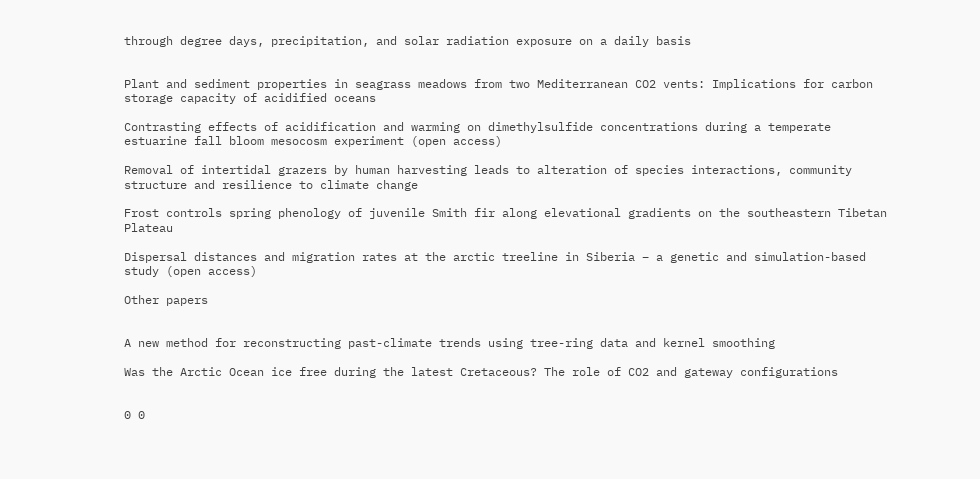through degree days, precipitation, and solar radiation exposure on a daily basis


Plant and sediment properties in seagrass meadows from two Mediterranean CO2 vents: Implications for carbon storage capacity of acidified oceans

Contrasting effects of acidification and warming on dimethylsulfide concentrations during a temperate estuarine fall bloom mesocosm experiment (open access)

Removal of intertidal grazers by human harvesting leads to alteration of species interactions, community structure and resilience to climate change

Frost controls spring phenology of juvenile Smith fir along elevational gradients on the southeastern Tibetan Plateau

Dispersal distances and migration rates at the arctic treeline in Siberia – a genetic and simulation-based study (open access)

Other papers


A new method for reconstructing past-climate trends using tree-ring data and kernel smoothing

Was the Arctic Ocean ice free during the latest Cretaceous? The role of CO2 and gateway configurations


0 0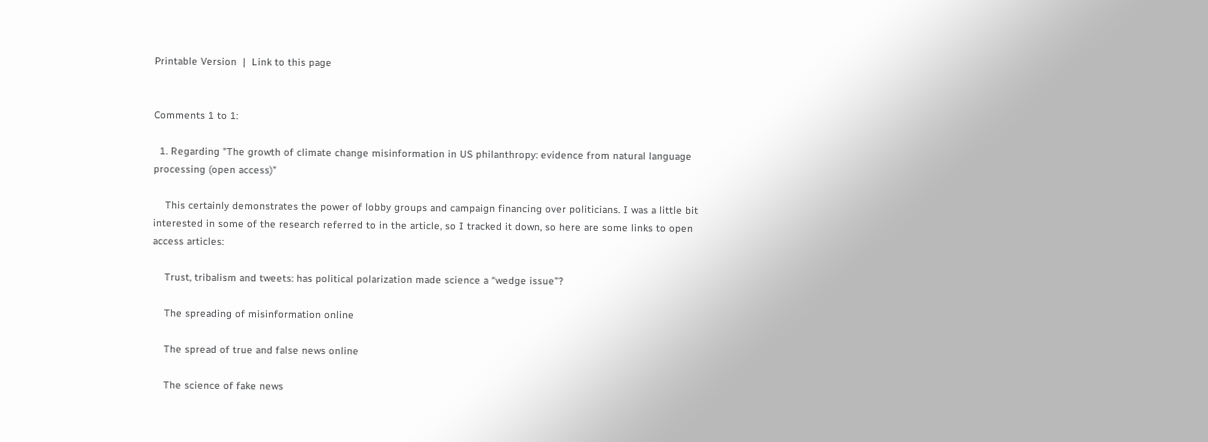Printable Version  |  Link to this page


Comments 1 to 1:

  1. Regarding "The growth of climate change misinformation in US philanthropy: evidence from natural language processing (open access)"

    This certainly demonstrates the power of lobby groups and campaign financing over politicians. I was a little bit interested in some of the research referred to in the article, so I tracked it down, so here are some links to open access articles:

    Trust, tribalism and tweets: has political polarization made science a “wedge issue”?

    The spreading of misinformation online

    The spread of true and false news online

    The science of fake news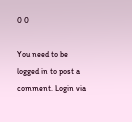0 0

You need to be logged in to post a comment. Login via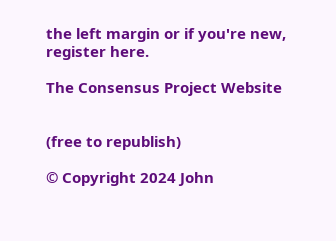the left margin or if you're new, register here.

The Consensus Project Website


(free to republish)

© Copyright 2024 John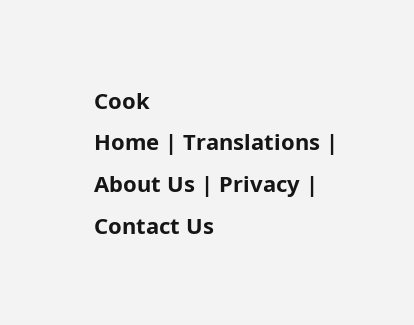Cook
Home | Translations | About Us | Privacy | Contact Us